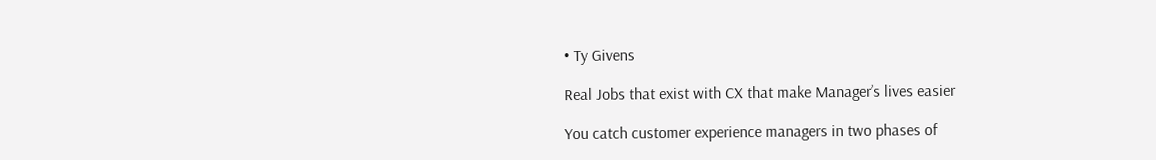• Ty Givens

Real Jobs that exist with CX that make Manager’s lives easier

You catch customer experience managers in two phases of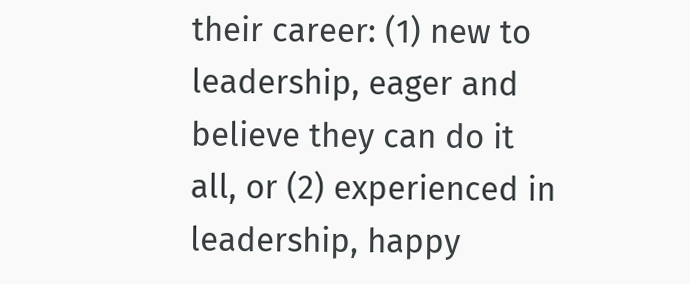their career: (1) new to leadership, eager and believe they can do it all, or (2) experienced in leadership, happy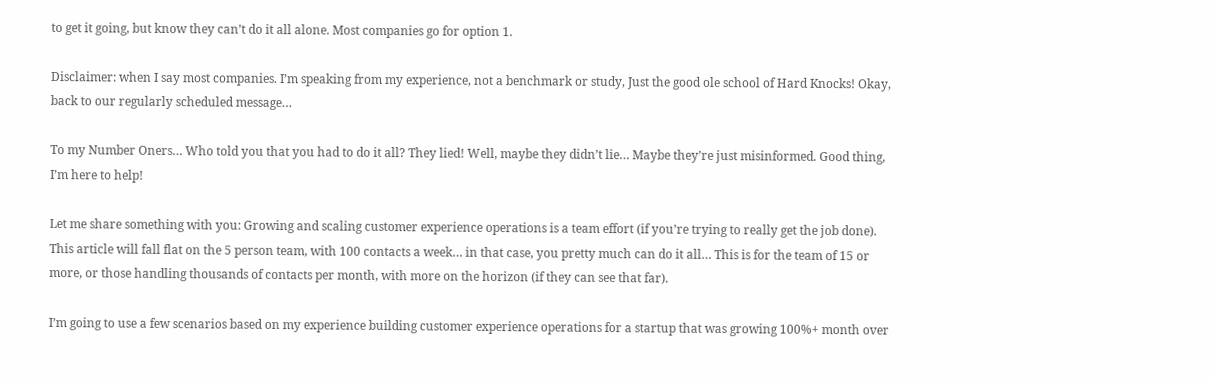to get it going, but know they can’t do it all alone. Most companies go for option 1.

Disclaimer: when I say most companies. I’m speaking from my experience, not a benchmark or study, Just the good ole school of Hard Knocks! Okay, back to our regularly scheduled message…

To my Number Oners… Who told you that you had to do it all? They lied! Well, maybe they didn’t lie… Maybe they’re just misinformed. Good thing, I’m here to help!

Let me share something with you: Growing and scaling customer experience operations is a team effort (if you’re trying to really get the job done). This article will fall flat on the 5 person team, with 100 contacts a week… in that case, you pretty much can do it all… This is for the team of 15 or more, or those handling thousands of contacts per month, with more on the horizon (if they can see that far).

I’m going to use a few scenarios based on my experience building customer experience operations for a startup that was growing 100%+ month over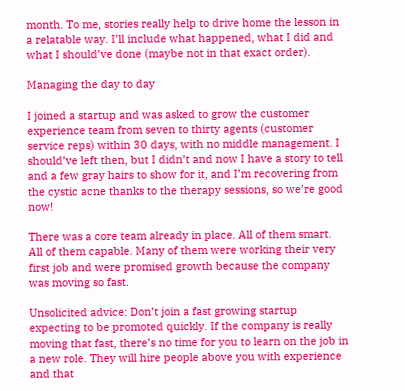month. To me, stories really help to drive home the lesson in a relatable way. I’ll include what happened, what I did and what I should’ve done (maybe not in that exact order).

Managing the day to day

I joined a startup and was asked to grow the customer experience team from seven to thirty agents (customer service reps) within 30 days, with no middle management. I should’ve left then, but I didn’t and now I have a story to tell and a few gray hairs to show for it, and I’m recovering from the cystic acne thanks to the therapy sessions, so we’re good now!

There was a core team already in place. All of them smart. All of them capable. Many of them were working their very first job and were promised growth because the company was moving so fast.

Unsolicited advice: Don’t join a fast growing startup expecting to be promoted quickly. If the company is really moving that fast, there’s no time for you to learn on the job in a new role. They will hire people above you with experience and that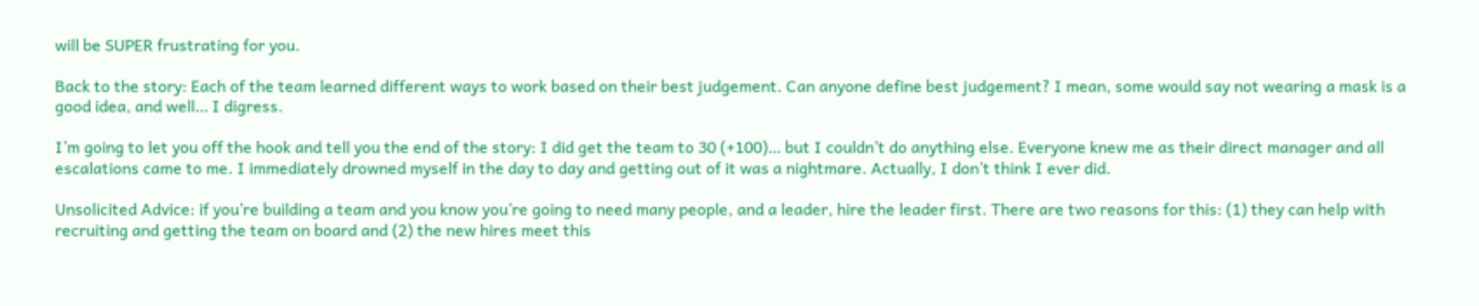will be SUPER frustrating for you.

Back to the story: Each of the team learned different ways to work based on their best judgement. Can anyone define best judgement? I mean, some would say not wearing a mask is a good idea, and well… I digress.

I’m going to let you off the hook and tell you the end of the story: I did get the team to 30 (+100)… but I couldn’t do anything else. Everyone knew me as their direct manager and all escalations came to me. I immediately drowned myself in the day to day and getting out of it was a nightmare. Actually, I don’t think I ever did.

Unsolicited Advice: if you’re building a team and you know you’re going to need many people, and a leader, hire the leader first. There are two reasons for this: (1) they can help with recruiting and getting the team on board and (2) the new hires meet this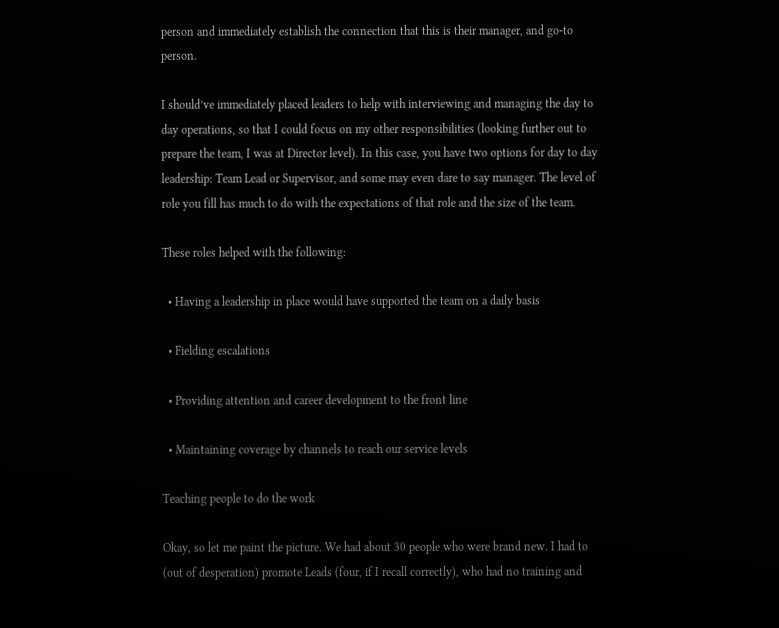person and immediately establish the connection that this is their manager, and go-to person.

I should’ve immediately placed leaders to help with interviewing and managing the day to day operations, so that I could focus on my other responsibilities (looking further out to prepare the team, I was at Director level). In this case, you have two options for day to day leadership: Team Lead or Supervisor, and some may even dare to say manager. The level of role you fill has much to do with the expectations of that role and the size of the team.

These roles helped with the following:

  • Having a leadership in place would have supported the team on a daily basis

  • Fielding escalations

  • Providing attention and career development to the front line

  • Maintaining coverage by channels to reach our service levels

Teaching people to do the work

Okay, so let me paint the picture. We had about 30 people who were brand new. I had to (out of desperation) promote Leads (four, if I recall correctly), who had no training and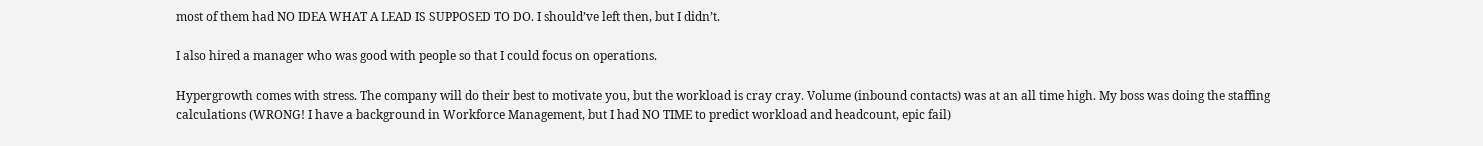most of them had NO IDEA WHAT A LEAD IS SUPPOSED TO DO. I should’ve left then, but I didn’t.

I also hired a manager who was good with people so that I could focus on operations.

Hypergrowth comes with stress. The company will do their best to motivate you, but the workload is cray cray. Volume (inbound contacts) was at an all time high. My boss was doing the staffing calculations (WRONG! I have a background in Workforce Management, but I had NO TIME to predict workload and headcount, epic fail)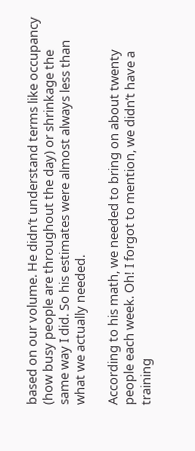based on our volume. He didn’t understand terms like occupancy (how busy people are throughout the day) or shrinkage the same way I did. So his estimates were almost always less than what we actually needed.

According to his math, we needed to bring on about twenty people each week. Oh! I forgot to mention, we didn’t have a training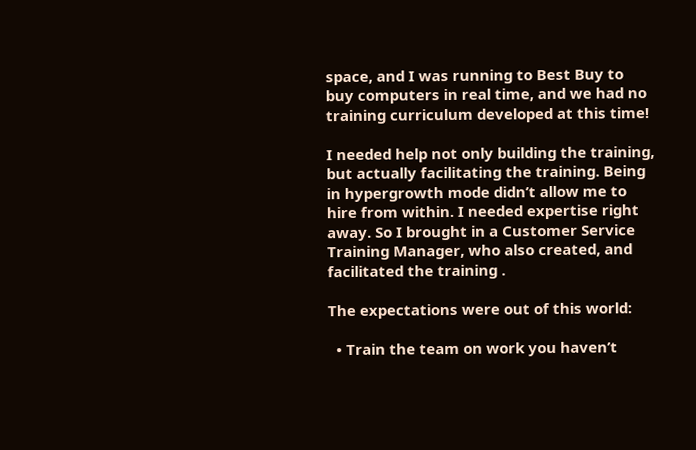space, and I was running to Best Buy to buy computers in real time, and we had no training curriculum developed at this time!

I needed help not only building the training, but actually facilitating the training. Being in hypergrowth mode didn’t allow me to hire from within. I needed expertise right away. So I brought in a Customer Service Training Manager, who also created, and facilitated the training .

The expectations were out of this world:

  • Train the team on work you haven’t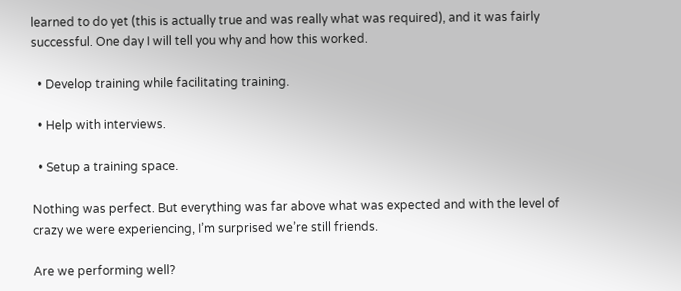learned to do yet (this is actually true and was really what was required), and it was fairly successful. One day I will tell you why and how this worked.

  • Develop training while facilitating training.

  • Help with interviews.

  • Setup a training space.

Nothing was perfect. But everything was far above what was expected and with the level of crazy we were experiencing, I’m surprised we’re still friends.

Are we performing well?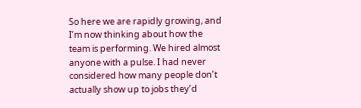So here we are rapidly growing, and I’m now thinking about how the team is performing. We hired almost anyone with a pulse. I had never considered how many people don’t actually show up to jobs they’d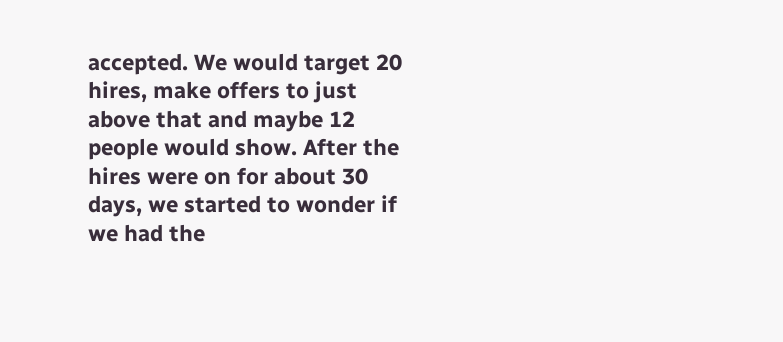accepted. We would target 20 hires, make offers to just above that and maybe 12 people would show. After the hires were on for about 30 days, we started to wonder if we had the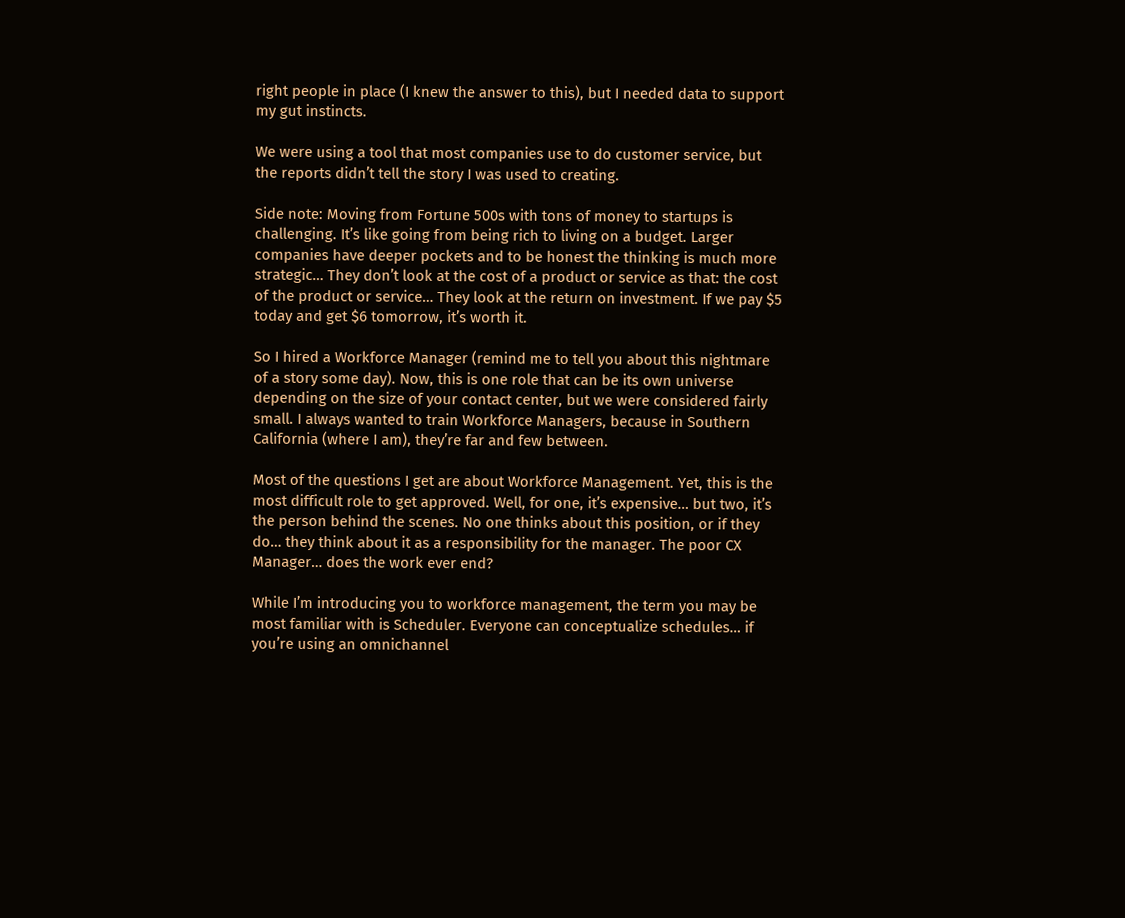right people in place (I knew the answer to this), but I needed data to support my gut instincts.

We were using a tool that most companies use to do customer service, but the reports didn’t tell the story I was used to creating.

Side note: Moving from Fortune 500s with tons of money to startups is challenging. It’s like going from being rich to living on a budget. Larger companies have deeper pockets and to be honest the thinking is much more strategic… They don’t look at the cost of a product or service as that: the cost of the product or service… They look at the return on investment. If we pay $5 today and get $6 tomorrow, it’s worth it.

So I hired a Workforce Manager (remind me to tell you about this nightmare of a story some day). Now, this is one role that can be its own universe depending on the size of your contact center, but we were considered fairly small. I always wanted to train Workforce Managers, because in Southern California (where I am), they’re far and few between.

Most of the questions I get are about Workforce Management. Yet, this is the most difficult role to get approved. Well, for one, it’s expensive… but two, it’s the person behind the scenes. No one thinks about this position, or if they do… they think about it as a responsibility for the manager. The poor CX Manager… does the work ever end?

While I’m introducing you to workforce management, the term you may be most familiar with is Scheduler. Everyone can conceptualize schedules… if you’re using an omnichannel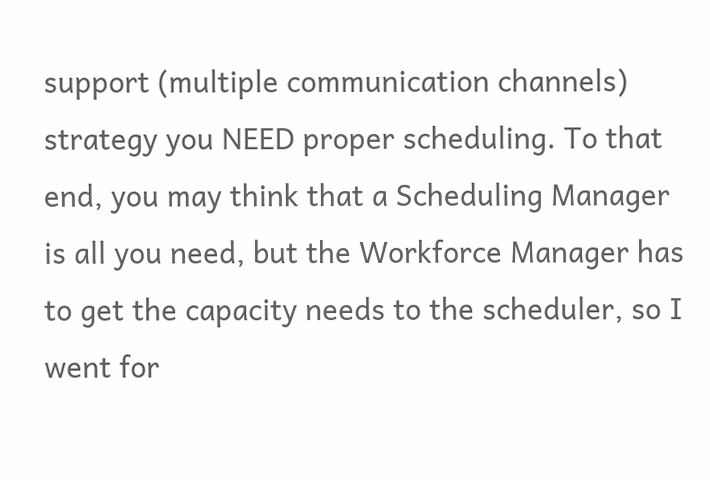support (multiple communication channels) strategy you NEED proper scheduling. To that end, you may think that a Scheduling Manager is all you need, but the Workforce Manager has to get the capacity needs to the scheduler, so I went for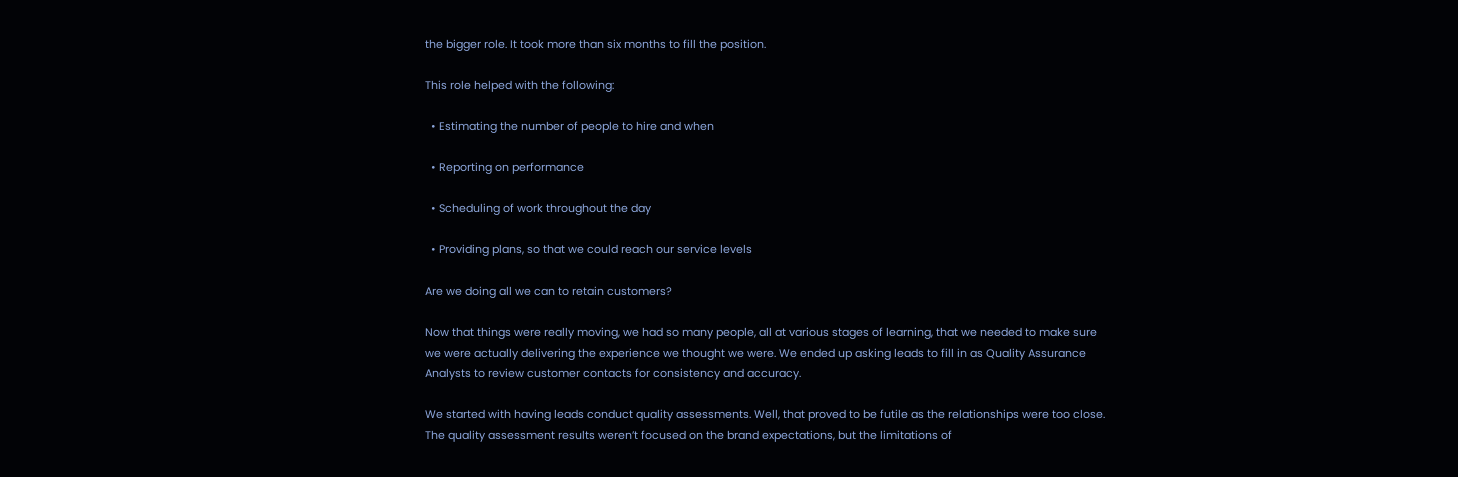the bigger role. It took more than six months to fill the position.

This role helped with the following:

  • Estimating the number of people to hire and when

  • Reporting on performance

  • Scheduling of work throughout the day

  • Providing plans, so that we could reach our service levels

Are we doing all we can to retain customers?

Now that things were really moving, we had so many people, all at various stages of learning, that we needed to make sure we were actually delivering the experience we thought we were. We ended up asking leads to fill in as Quality Assurance Analysts to review customer contacts for consistency and accuracy.

We started with having leads conduct quality assessments. Well, that proved to be futile as the relationships were too close. The quality assessment results weren’t focused on the brand expectations, but the limitations of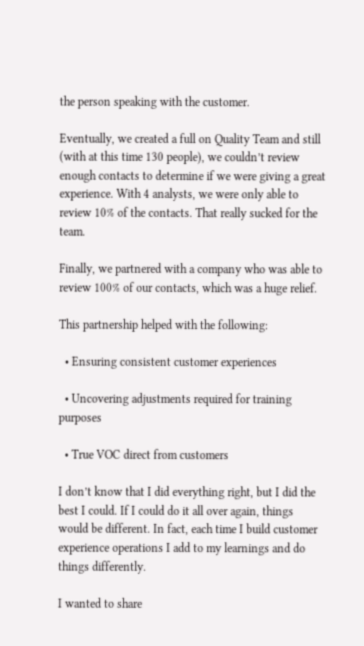the person speaking with the customer.

Eventually, we created a full on Quality Team and still (with at this time 130 people), we couldn’t review enough contacts to determine if we were giving a great experience. With 4 analysts, we were only able to review 10% of the contacts. That really sucked for the team.

Finally, we partnered with a company who was able to review 100% of our contacts, which was a huge relief.

This partnership helped with the following:

  • Ensuring consistent customer experiences

  • Uncovering adjustments required for training purposes

  • True VOC direct from customers

I don’t know that I did everything right, but I did the best I could. If I could do it all over again, things would be different. In fact, each time I build customer experience operations I add to my learnings and do things differently.

I wanted to share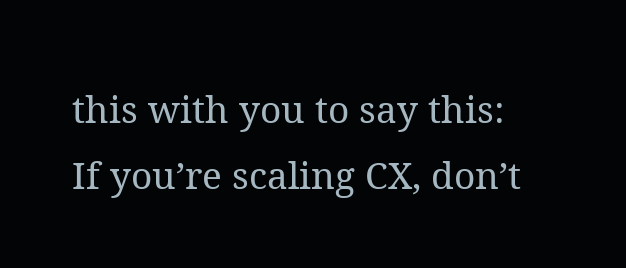this with you to say this: If you’re scaling CX, don’t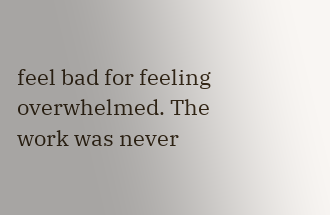feel bad for feeling overwhelmed. The work was never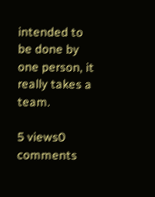intended to be done by one person, it really takes a team.

5 views0 comments